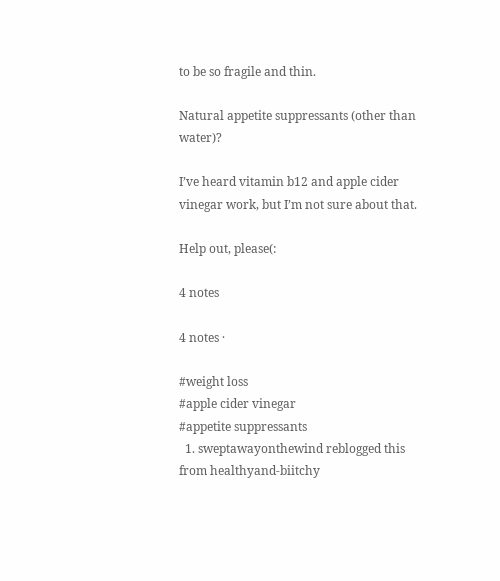to be so fragile and thin.

Natural appetite suppressants (other than water)?

I’ve heard vitamin b12 and apple cider vinegar work, but I’m not sure about that.

Help out, please(:

4 notes

4 notes ·

#weight loss
#apple cider vinegar
#appetite suppressants
  1. sweptawayonthewind reblogged this from healthyand-biitchy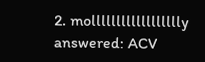2. molllllllllllllllllly answered: ACV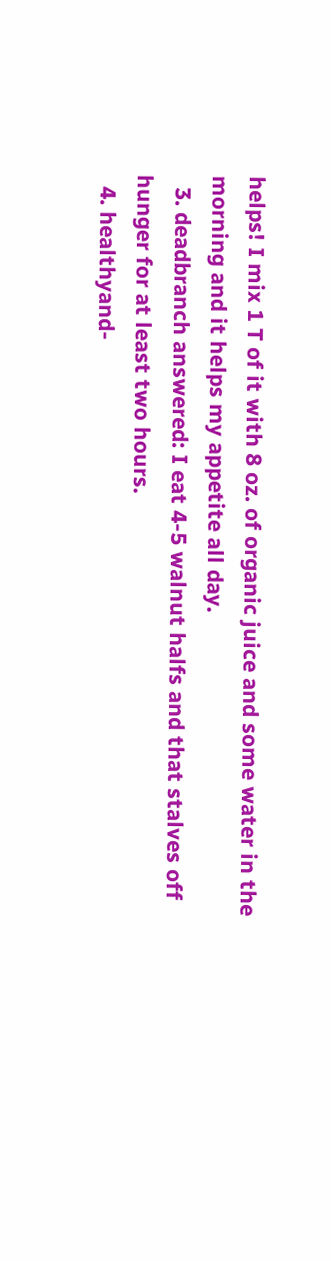helps! I mix 1 T of it with 8 oz. of organic juice and some water in the morning and it helps my appetite all day.
  3. deadbranch answered: I eat 4-5 walnut halfs and that stalves off hunger for at least two hours.
  4. healthyand-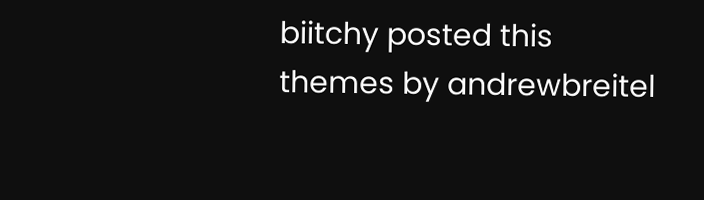biitchy posted this
themes by andrewbreitel